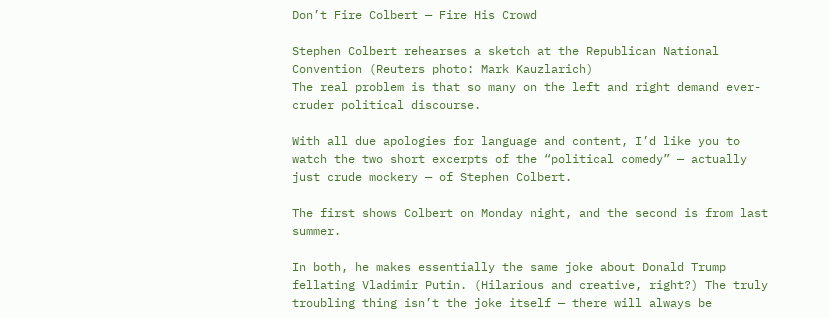Don’t Fire Colbert — Fire His Crowd

Stephen Colbert rehearses a sketch at the Republican National Convention (Reuters photo: Mark Kauzlarich)
The real problem is that so many on the left and right demand ever-cruder political discourse.

With all due apologies for language and content, I’d like you to watch the two short excerpts of the “political comedy” — actually just crude mockery — of Stephen Colbert.

The first shows Colbert on Monday night, and the second is from last summer.

In both, he makes essentially the same joke about Donald Trump fellating Vladimir Putin. (Hilarious and creative, right?) The truly troubling thing isn’t the joke itself — there will always be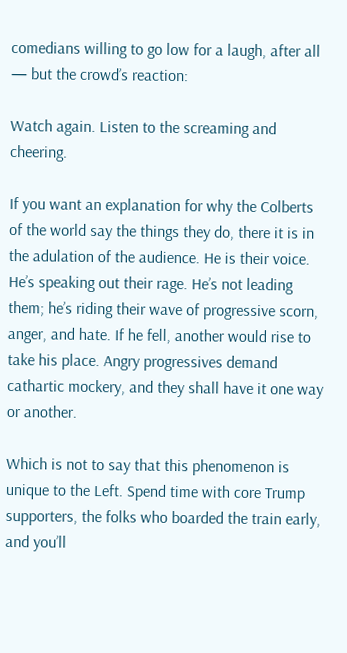comedians willing to go low for a laugh, after all — but the crowd’s reaction:

Watch again. Listen to the screaming and cheering.

If you want an explanation for why the Colberts of the world say the things they do, there it is in the adulation of the audience. He is their voice. He’s speaking out their rage. He’s not leading them; he’s riding their wave of progressive scorn, anger, and hate. If he fell, another would rise to take his place. Angry progressives demand cathartic mockery, and they shall have it one way or another.

Which is not to say that this phenomenon is unique to the Left. Spend time with core Trump supporters, the folks who boarded the train early, and you’ll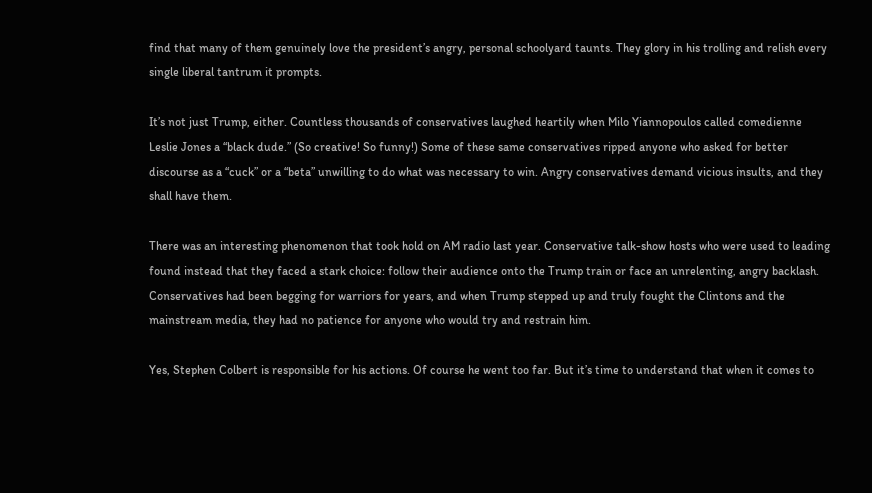find that many of them genuinely love the president’s angry, personal schoolyard taunts. They glory in his trolling and relish every single liberal tantrum it prompts.

It’s not just Trump, either. Countless thousands of conservatives laughed heartily when Milo Yiannopoulos called comedienne Leslie Jones a “black dude.” (So creative! So funny!) Some of these same conservatives ripped anyone who asked for better discourse as a “cuck” or a “beta” unwilling to do what was necessary to win. Angry conservatives demand vicious insults, and they shall have them.

There was an interesting phenomenon that took hold on AM radio last year. Conservative talk-show hosts who were used to leading found instead that they faced a stark choice: follow their audience onto the Trump train or face an unrelenting, angry backlash. Conservatives had been begging for warriors for years, and when Trump stepped up and truly fought the Clintons and the mainstream media, they had no patience for anyone who would try and restrain him.

Yes, Stephen Colbert is responsible for his actions. Of course he went too far. But it’s time to understand that when it comes to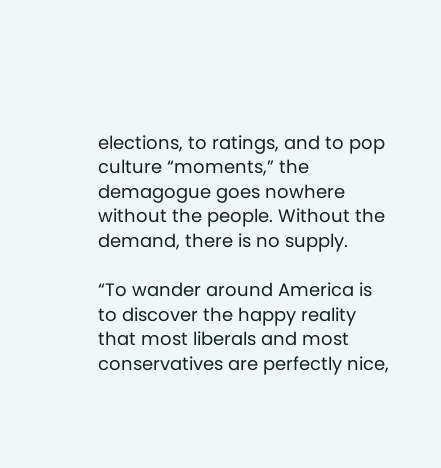elections, to ratings, and to pop culture “moments,” the demagogue goes nowhere without the people. Without the demand, there is no supply.

“To wander around America is to discover the happy reality that most liberals and most conservatives are perfectly nice,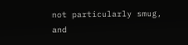not particularly smug, and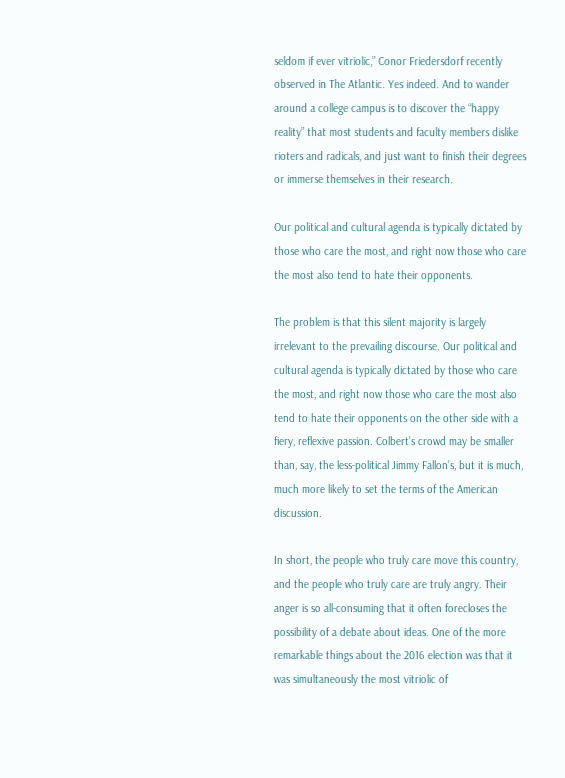seldom if ever vitriolic,” Conor Friedersdorf recently observed in The Atlantic. Yes indeed. And to wander around a college campus is to discover the “happy reality” that most students and faculty members dislike rioters and radicals, and just want to finish their degrees or immerse themselves in their research.

Our political and cultural agenda is typically dictated by those who care the most, and right now those who care the most also tend to hate their opponents.

The problem is that this silent majority is largely irrelevant to the prevailing discourse. Our political and cultural agenda is typically dictated by those who care the most, and right now those who care the most also tend to hate their opponents on the other side with a fiery, reflexive passion. Colbert’s crowd may be smaller than, say, the less-political Jimmy Fallon’s, but it is much, much more likely to set the terms of the American discussion.

In short, the people who truly care move this country, and the people who truly care are truly angry. Their anger is so all-consuming that it often forecloses the possibility of a debate about ideas. One of the more remarkable things about the 2016 election was that it was simultaneously the most vitriolic of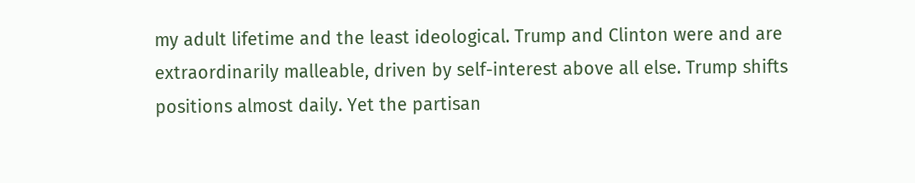my adult lifetime and the least ideological. Trump and Clinton were and are extraordinarily malleable, driven by self-interest above all else. Trump shifts positions almost daily. Yet the partisan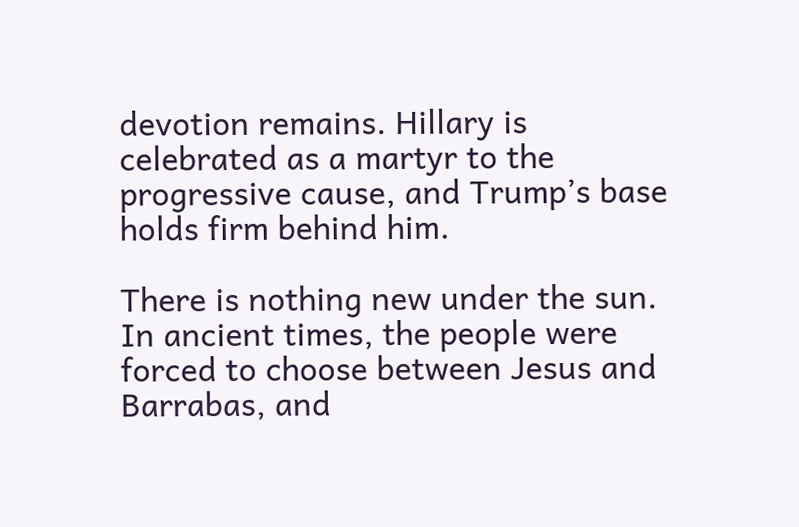devotion remains. Hillary is celebrated as a martyr to the progressive cause, and Trump’s base holds firm behind him.

There is nothing new under the sun. In ancient times, the people were forced to choose between Jesus and Barrabas, and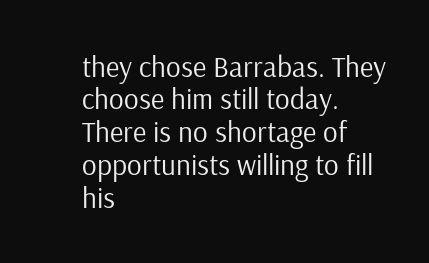they chose Barrabas. They choose him still today. There is no shortage of opportunists willing to fill his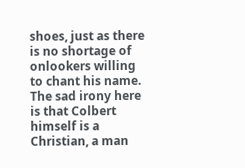shoes, just as there is no shortage of onlookers willing to chant his name. The sad irony here is that Colbert himself is a Christian, a man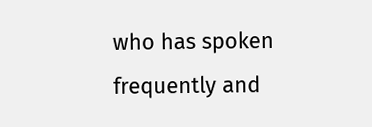who has spoken frequently and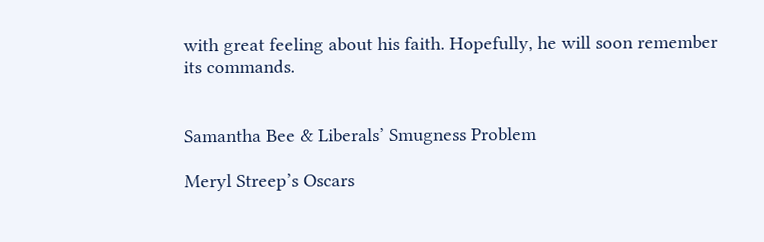with great feeling about his faith. Hopefully, he will soon remember its commands.


Samantha Bee & Liberals’ Smugness Problem

Meryl Streep’s Oscars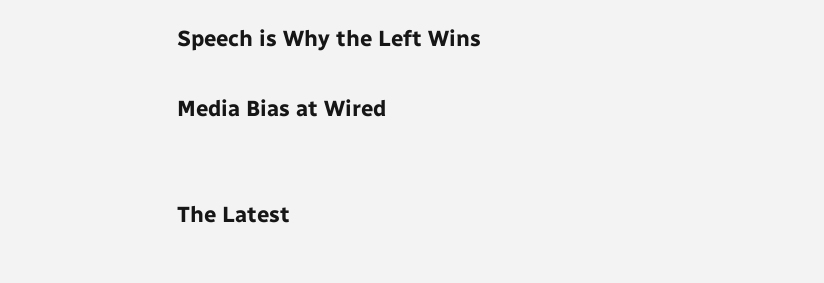Speech is Why the Left Wins

Media Bias at Wired


The Latest